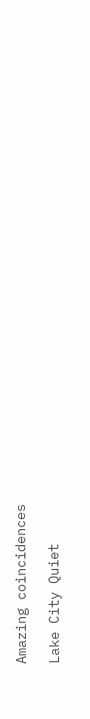Amazing coincidences

Lake City Quiet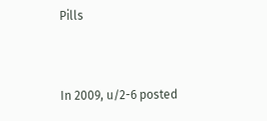Pills


In 2009, u/2-6 posted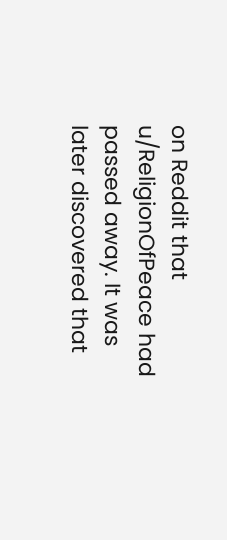on Reddit that u/ReligionOfPeace had passed away. It was later discovered that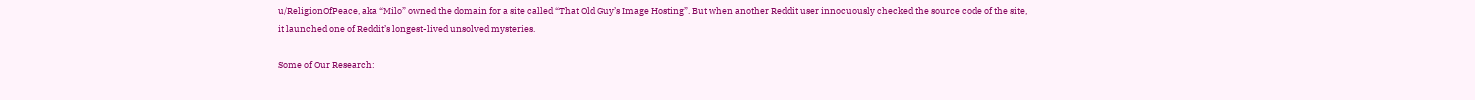u/ReligionOfPeace, aka “Milo” owned the domain for a site called “That Old Guy’s Image Hosting”. But when another Reddit user innocuously checked the source code of the site, it launched one of Reddit’s longest-lived unsolved mysteries.

Some of Our Research: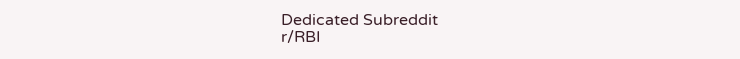Dedicated Subreddit
r/RBI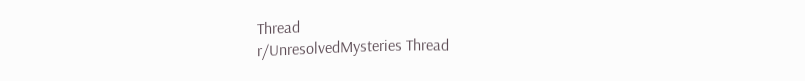Thread
r/UnresolvedMysteries Thread